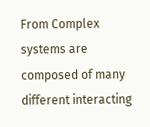From Complex systems are composed of many different interacting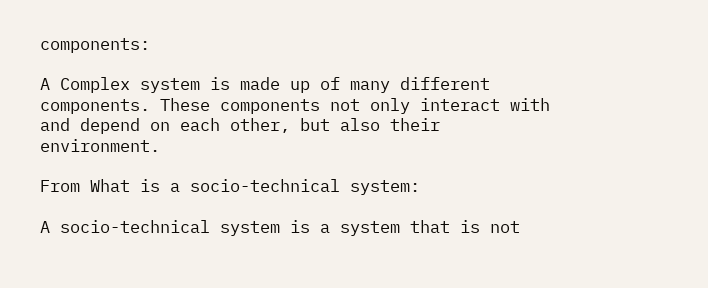components:

A Complex system is made up of many different components. These components not only interact with and depend on each other, but also their environment.

From What is a socio-technical system:

A socio-technical system is a system that is not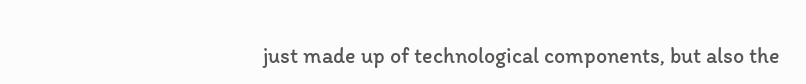just made up of technological components, but also the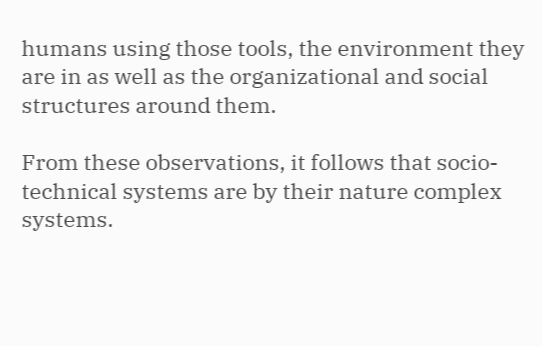humans using those tools, the environment they are in as well as the organizational and social structures around them.

From these observations, it follows that socio-technical systems are by their nature complex systems.